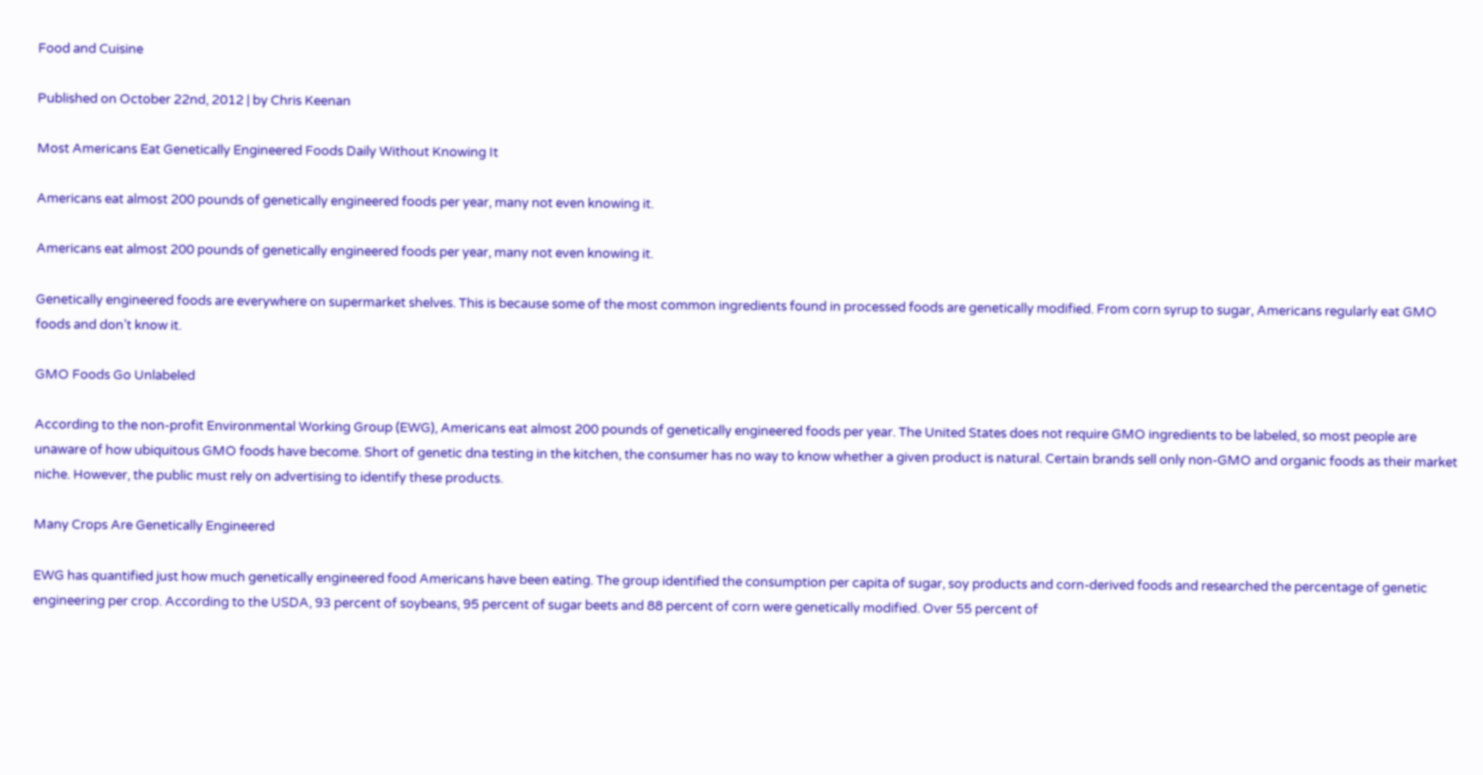Food and Cuisine

Published on October 22nd, 2012 | by Chris Keenan

Most Americans Eat Genetically Engineered Foods Daily Without Knowing It

Americans eat almost 200 pounds of genetically engineered foods per year, many not even knowing it.

Americans eat almost 200 pounds of genetically engineered foods per year, many not even knowing it.

Genetically engineered foods are everywhere on supermarket shelves. This is because some of the most common ingredients found in processed foods are genetically modified. From corn syrup to sugar, Americans regularly eat GMO foods and don’t know it.

GMO Foods Go Unlabeled

According to the non-profit Environmental Working Group (EWG), Americans eat almost 200 pounds of genetically engineered foods per year. The United States does not require GMO ingredients to be labeled, so most people are unaware of how ubiquitous GMO foods have become. Short of genetic dna testing in the kitchen, the consumer has no way to know whether a given product is natural. Certain brands sell only non-GMO and organic foods as their market niche. However, the public must rely on advertising to identify these products.

Many Crops Are Genetically Engineered

EWG has quantified just how much genetically engineered food Americans have been eating. The group identified the consumption per capita of sugar, soy products and corn-derived foods and researched the percentage of genetic engineering per crop. According to the USDA, 93 percent of soybeans, 95 percent of sugar beets and 88 percent of corn were genetically modified. Over 55 percent of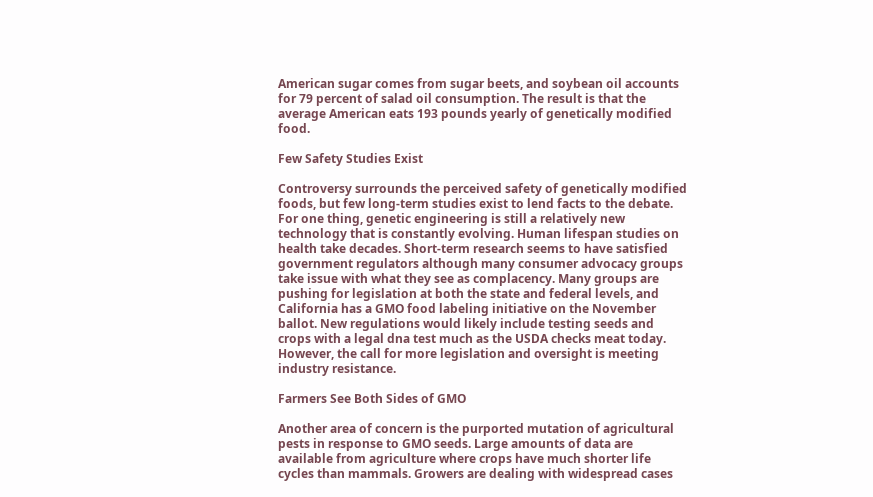American sugar comes from sugar beets, and soybean oil accounts for 79 percent of salad oil consumption. The result is that the average American eats 193 pounds yearly of genetically modified food.

Few Safety Studies Exist

Controversy surrounds the perceived safety of genetically modified foods, but few long-term studies exist to lend facts to the debate. For one thing, genetic engineering is still a relatively new technology that is constantly evolving. Human lifespan studies on health take decades. Short-term research seems to have satisfied government regulators although many consumer advocacy groups take issue with what they see as complacency. Many groups are pushing for legislation at both the state and federal levels, and California has a GMO food labeling initiative on the November ballot. New regulations would likely include testing seeds and crops with a legal dna test much as the USDA checks meat today. However, the call for more legislation and oversight is meeting industry resistance.

Farmers See Both Sides of GMO

Another area of concern is the purported mutation of agricultural pests in response to GMO seeds. Large amounts of data are available from agriculture where crops have much shorter life cycles than mammals. Growers are dealing with widespread cases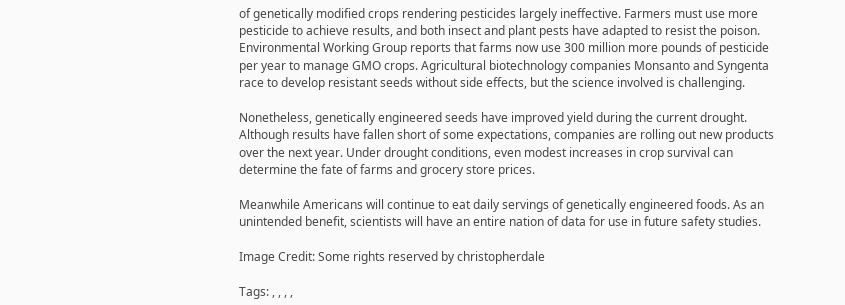of genetically modified crops rendering pesticides largely ineffective. Farmers must use more pesticide to achieve results, and both insect and plant pests have adapted to resist the poison. Environmental Working Group reports that farms now use 300 million more pounds of pesticide per year to manage GMO crops. Agricultural biotechnology companies Monsanto and Syngenta race to develop resistant seeds without side effects, but the science involved is challenging.

Nonetheless, genetically engineered seeds have improved yield during the current drought. Although results have fallen short of some expectations, companies are rolling out new products over the next year. Under drought conditions, even modest increases in crop survival can determine the fate of farms and grocery store prices.

Meanwhile Americans will continue to eat daily servings of genetically engineered foods. As an unintended benefit, scientists will have an entire nation of data for use in future safety studies.

Image Credit: Some rights reserved by christopherdale

Tags: , , , ,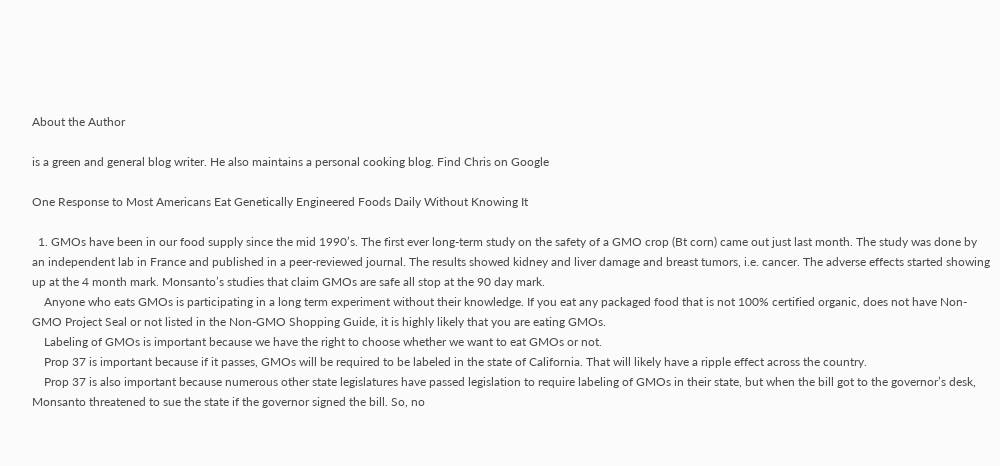About the Author

is a green and general blog writer. He also maintains a personal cooking blog. Find Chris on Google

One Response to Most Americans Eat Genetically Engineered Foods Daily Without Knowing It

  1. GMOs have been in our food supply since the mid 1990’s. The first ever long-term study on the safety of a GMO crop (Bt corn) came out just last month. The study was done by an independent lab in France and published in a peer-reviewed journal. The results showed kidney and liver damage and breast tumors, i.e. cancer. The adverse effects started showing up at the 4 month mark. Monsanto’s studies that claim GMOs are safe all stop at the 90 day mark.
    Anyone who eats GMOs is participating in a long term experiment without their knowledge. If you eat any packaged food that is not 100% certified organic, does not have Non-GMO Project Seal or not listed in the Non-GMO Shopping Guide, it is highly likely that you are eating GMOs.
    Labeling of GMOs is important because we have the right to choose whether we want to eat GMOs or not.
    Prop 37 is important because if it passes, GMOs will be required to be labeled in the state of California. That will likely have a ripple effect across the country.
    Prop 37 is also important because numerous other state legislatures have passed legislation to require labeling of GMOs in their state, but when the bill got to the governor’s desk, Monsanto threatened to sue the state if the governor signed the bill. So, no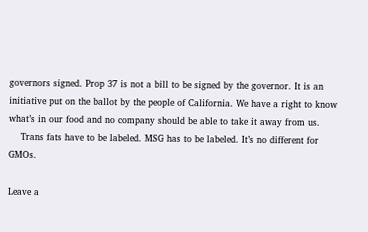governors signed. Prop 37 is not a bill to be signed by the governor. It is an initiative put on the ballot by the people of California. We have a right to know what’s in our food and no company should be able to take it away from us.
    Trans fats have to be labeled. MSG has to be labeled. It’s no different for GMOs.

Leave a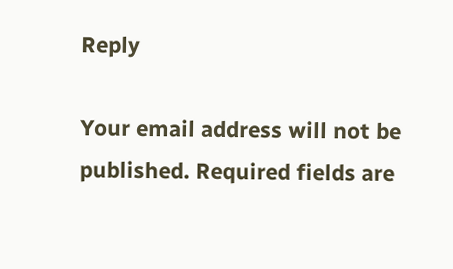Reply

Your email address will not be published. Required fields are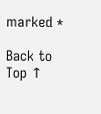marked *

Back to Top ↑